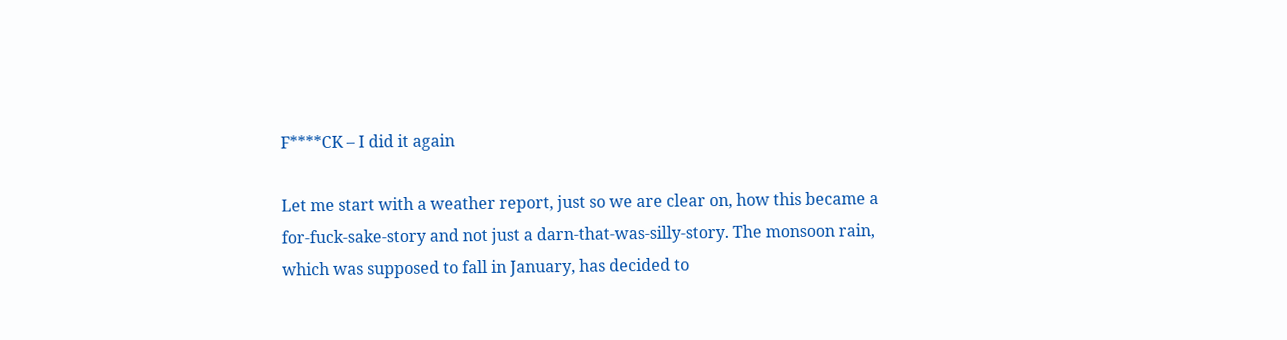F****CK – I did it again

Let me start with a weather report, just so we are clear on, how this became a for-fuck-sake-story and not just a darn-that-was-silly-story. The monsoon rain, which was supposed to fall in January, has decided to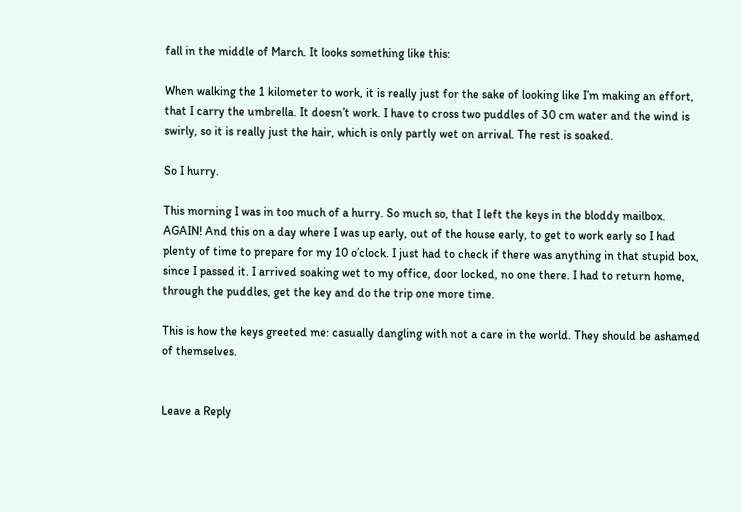fall in the middle of March. It looks something like this:

When walking the 1 kilometer to work, it is really just for the sake of looking like I’m making an effort, that I carry the umbrella. It doesn’t work. I have to cross two puddles of 30 cm water and the wind is swirly, so it is really just the hair, which is only partly wet on arrival. The rest is soaked.

So I hurry.

This morning I was in too much of a hurry. So much so, that I left the keys in the bloddy mailbox. AGAIN! And this on a day where I was up early, out of the house early, to get to work early so I had plenty of time to prepare for my 10 o’clock. I just had to check if there was anything in that stupid box, since I passed it. I arrived soaking wet to my office, door locked, no one there. I had to return home, through the puddles, get the key and do the trip one more time.

This is how the keys greeted me: casually dangling with not a care in the world. They should be ashamed of themselves.


Leave a Reply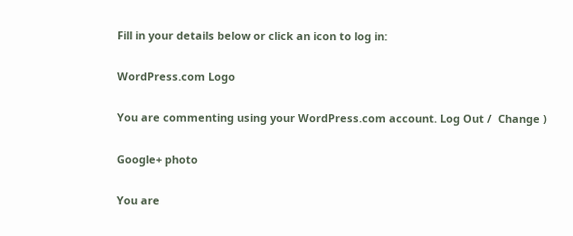Fill in your details below or click an icon to log in:

WordPress.com Logo

You are commenting using your WordPress.com account. Log Out /  Change )

Google+ photo

You are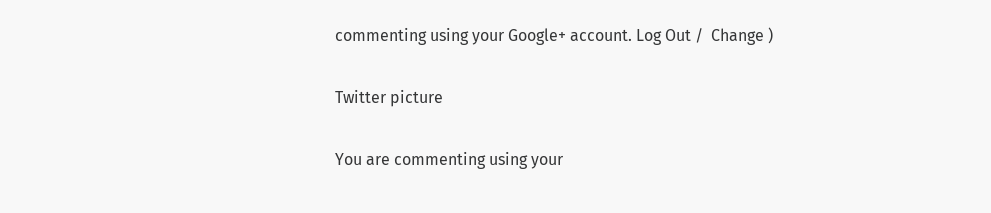commenting using your Google+ account. Log Out /  Change )

Twitter picture

You are commenting using your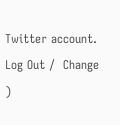Twitter account. Log Out /  Change )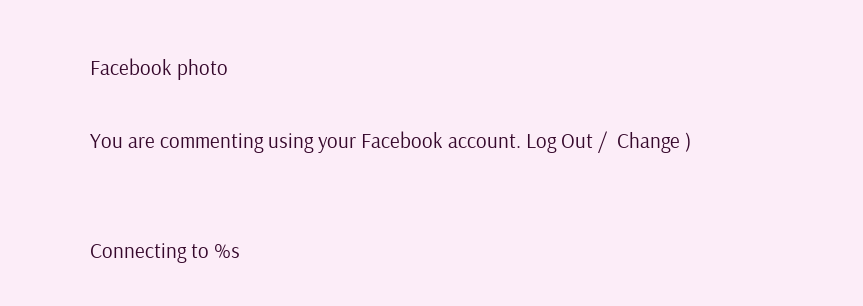Facebook photo

You are commenting using your Facebook account. Log Out /  Change )


Connecting to %s